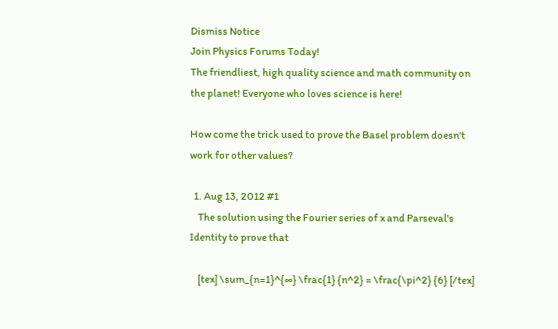Dismiss Notice
Join Physics Forums Today!
The friendliest, high quality science and math community on the planet! Everyone who loves science is here!

How come the trick used to prove the Basel problem doesn't work for other values?

  1. Aug 13, 2012 #1
    The solution using the Fourier series of x and Parseval's Identity to prove that

    [tex] \sum_{n=1}^{∞} \frac{1} {n^2} = \frac{\pi^2} {6} [/tex]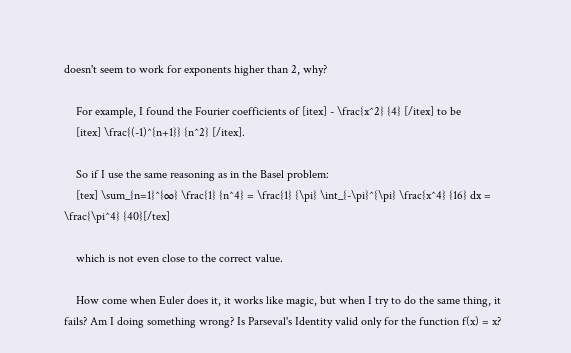doesn't seem to work for exponents higher than 2, why?

    For example, I found the Fourier coefficients of [itex] - \frac{x^2} {4} [/itex] to be
    [itex] \frac{(-1)^{n+1}} {n^2} [/itex].

    So if I use the same reasoning as in the Basel problem:
    [tex] \sum_{n=1}^{∞} \frac{1} {n^4} = \frac{1} {\pi} \int_{-\pi}^{\pi} \frac{x^4} {16} dx = \frac{\pi^4} {40}[/tex]

    which is not even close to the correct value.

    How come when Euler does it, it works like magic, but when I try to do the same thing, it fails? Am I doing something wrong? Is Parseval's Identity valid only for the function f(x) = x?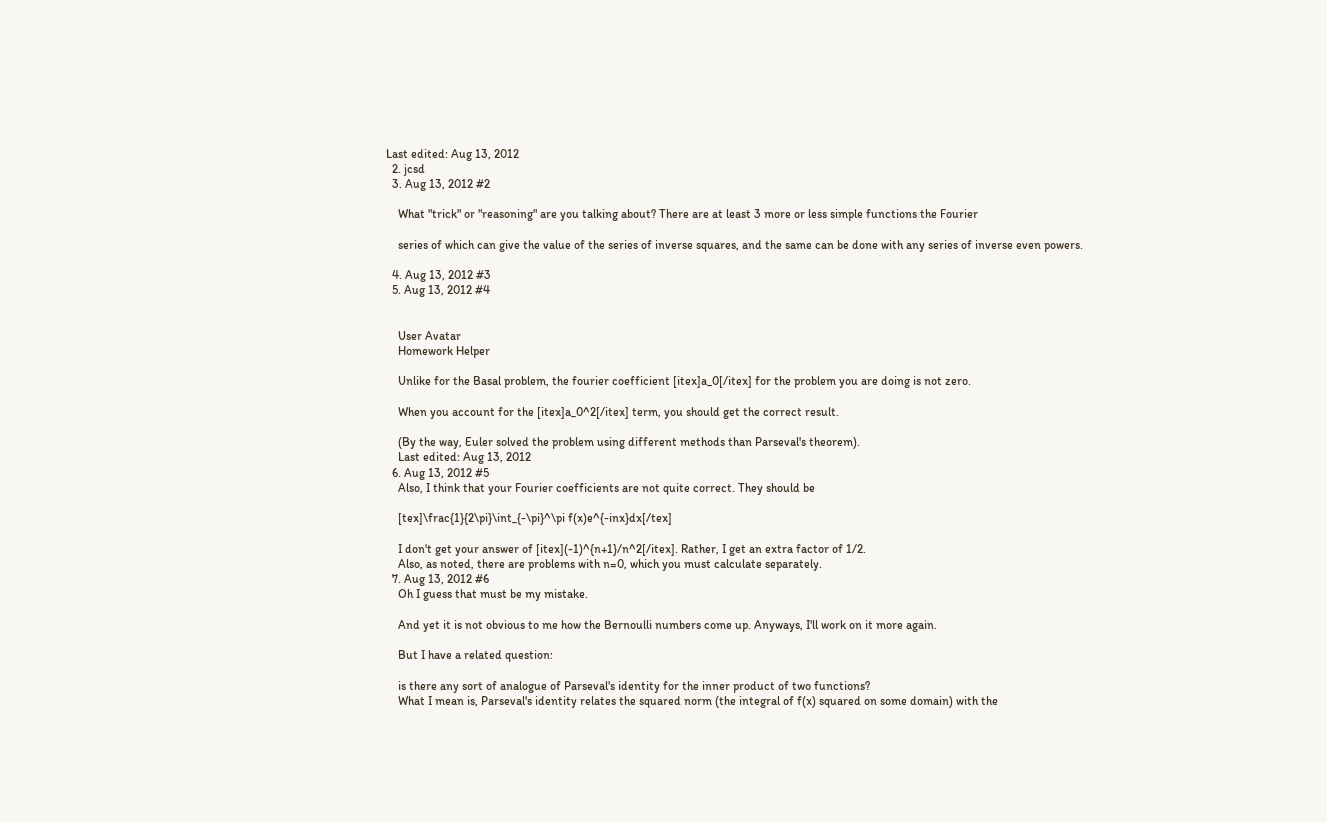Last edited: Aug 13, 2012
  2. jcsd
  3. Aug 13, 2012 #2

    What "trick" or "reasoning" are you talking about? There are at least 3 more or less simple functions the Fourier

    series of which can give the value of the series of inverse squares, and the same can be done with any series of inverse even powers.

  4. Aug 13, 2012 #3
  5. Aug 13, 2012 #4


    User Avatar
    Homework Helper

    Unlike for the Basal problem, the fourier coefficient [itex]a_0[/itex] for the problem you are doing is not zero.

    When you account for the [itex]a_0^2[/itex] term, you should get the correct result.

    (By the way, Euler solved the problem using different methods than Parseval's theorem).
    Last edited: Aug 13, 2012
  6. Aug 13, 2012 #5
    Also, I think that your Fourier coefficients are not quite correct. They should be

    [tex]\frac{1}{2\pi}\int_{-\pi}^\pi f(x)e^{-inx}dx[/tex]

    I don't get your answer of [itex](-1)^{n+1}/n^2[/itex]. Rather, I get an extra factor of 1/2.
    Also, as noted, there are problems with n=0, which you must calculate separately.
  7. Aug 13, 2012 #6
    Oh I guess that must be my mistake.

    And yet it is not obvious to me how the Bernoulli numbers come up. Anyways, I'll work on it more again.

    But I have a related question:

    is there any sort of analogue of Parseval's identity for the inner product of two functions?
    What I mean is, Parseval's identity relates the squared norm (the integral of f(x) squared on some domain) with the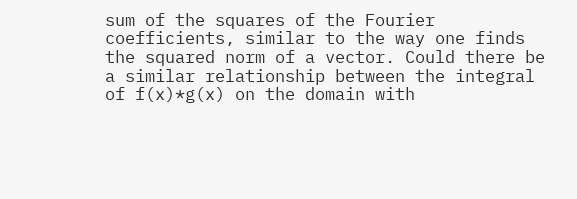sum of the squares of the Fourier coefficients, similar to the way one finds the squared norm of a vector. Could there be a similar relationship between the integral of f(x)*g(x) on the domain with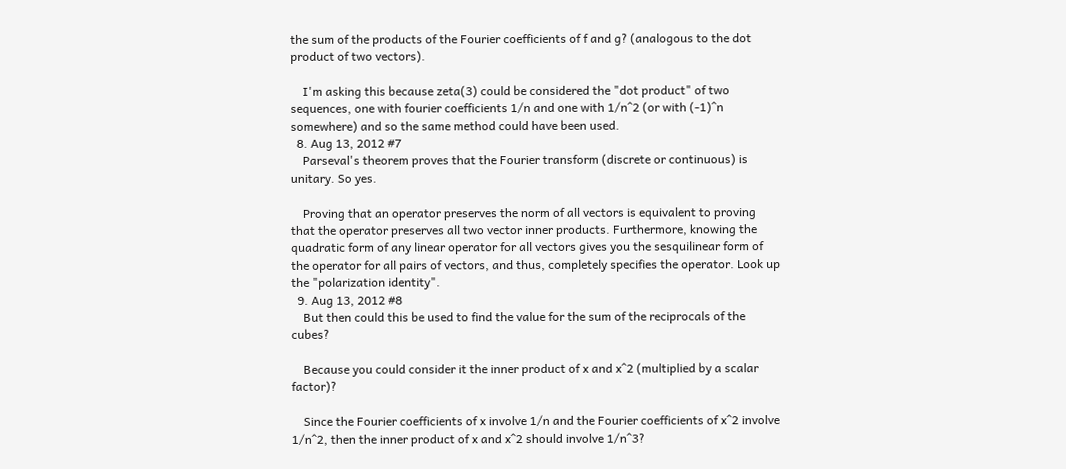the sum of the products of the Fourier coefficients of f and g? (analogous to the dot product of two vectors).

    I'm asking this because zeta(3) could be considered the "dot product" of two sequences, one with fourier coefficients 1/n and one with 1/n^2 (or with (-1)^n somewhere) and so the same method could have been used.
  8. Aug 13, 2012 #7
    Parseval's theorem proves that the Fourier transform (discrete or continuous) is unitary. So yes.

    Proving that an operator preserves the norm of all vectors is equivalent to proving that the operator preserves all two vector inner products. Furthermore, knowing the quadratic form of any linear operator for all vectors gives you the sesquilinear form of the operator for all pairs of vectors, and thus, completely specifies the operator. Look up the "polarization identity".
  9. Aug 13, 2012 #8
    But then could this be used to find the value for the sum of the reciprocals of the cubes?

    Because you could consider it the inner product of x and x^2 (multiplied by a scalar factor)?

    Since the Fourier coefficients of x involve 1/n and the Fourier coefficients of x^2 involve 1/n^2, then the inner product of x and x^2 should involve 1/n^3?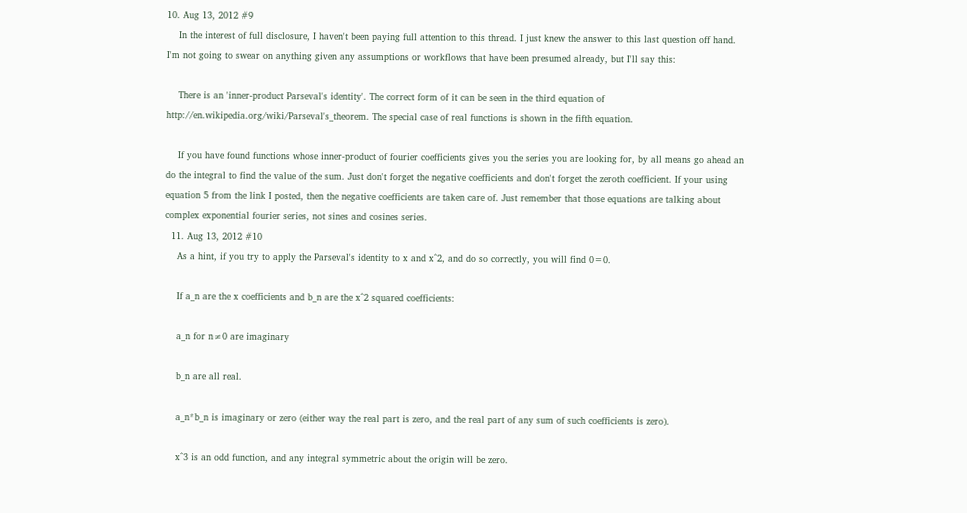10. Aug 13, 2012 #9
    In the interest of full disclosure, I haven't been paying full attention to this thread. I just knew the answer to this last question off hand. I'm not going to swear on anything given any assumptions or workflows that have been presumed already, but I'll say this:

    There is an 'inner-product Parseval's identity'. The correct form of it can be seen in the third equation of http://en.wikipedia.org/wiki/Parseval's_theorem. The special case of real functions is shown in the fifth equation.

    If you have found functions whose inner-product of fourier coefficients gives you the series you are looking for, by all means go ahead an do the integral to find the value of the sum. Just don't forget the negative coefficients and don't forget the zeroth coefficient. If your using equation 5 from the link I posted, then the negative coefficients are taken care of. Just remember that those equations are talking about complex exponential fourier series, not sines and cosines series.
  11. Aug 13, 2012 #10
    As a hint, if you try to apply the Parseval's identity to x and x^2, and do so correctly, you will find 0=0.

    If a_n are the x coefficients and b_n are the x^2 squared coefficients:

    a_n for n≠0 are imaginary

    b_n are all real.

    a_n*b_n is imaginary or zero (either way the real part is zero, and the real part of any sum of such coefficients is zero).

    x^3 is an odd function, and any integral symmetric about the origin will be zero.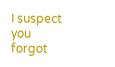I suspect you forgot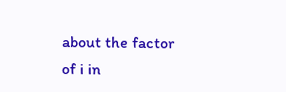about the factor of i in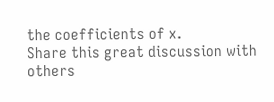the coefficients of x.
Share this great discussion with others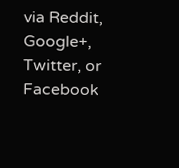via Reddit, Google+, Twitter, or Facebook